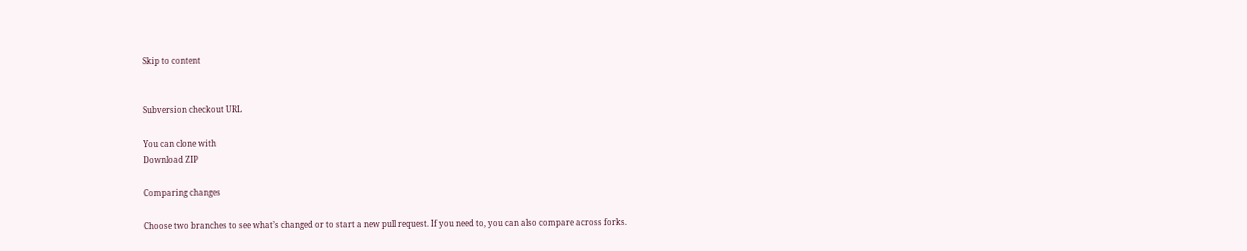Skip to content


Subversion checkout URL

You can clone with
Download ZIP

Comparing changes

Choose two branches to see what’s changed or to start a new pull request. If you need to, you can also compare across forks.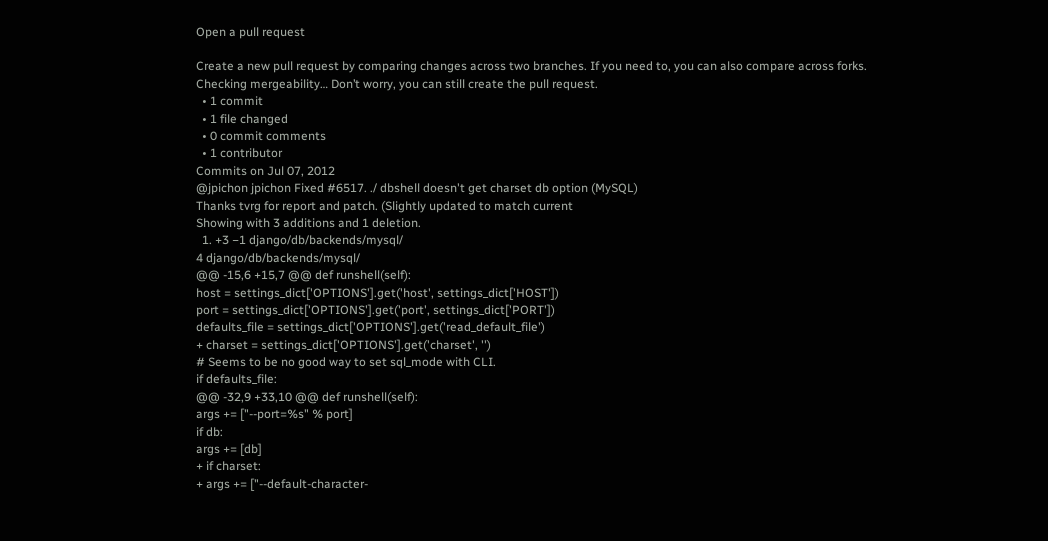Open a pull request

Create a new pull request by comparing changes across two branches. If you need to, you can also compare across forks.
Checking mergeability… Don’t worry, you can still create the pull request.
  • 1 commit
  • 1 file changed
  • 0 commit comments
  • 1 contributor
Commits on Jul 07, 2012
@jpichon jpichon Fixed #6517. ./ dbshell doesn't get charset db option (MySQL)
Thanks tvrg for report and patch. (Slightly updated to match current
Showing with 3 additions and 1 deletion.
  1. +3 −1 django/db/backends/mysql/
4 django/db/backends/mysql/
@@ -15,6 +15,7 @@ def runshell(self):
host = settings_dict['OPTIONS'].get('host', settings_dict['HOST'])
port = settings_dict['OPTIONS'].get('port', settings_dict['PORT'])
defaults_file = settings_dict['OPTIONS'].get('read_default_file')
+ charset = settings_dict['OPTIONS'].get('charset', '')
# Seems to be no good way to set sql_mode with CLI.
if defaults_file:
@@ -32,9 +33,10 @@ def runshell(self):
args += ["--port=%s" % port]
if db:
args += [db]
+ if charset:
+ args += ["--default-character-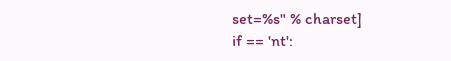set=%s" % charset]
if == 'nt':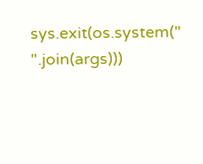sys.exit(os.system(" ".join(args)))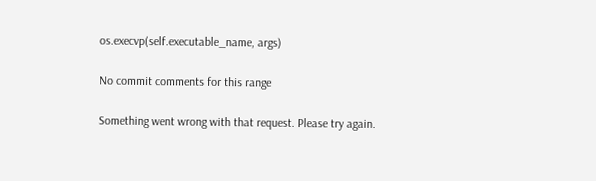os.execvp(self.executable_name, args)

No commit comments for this range

Something went wrong with that request. Please try again.